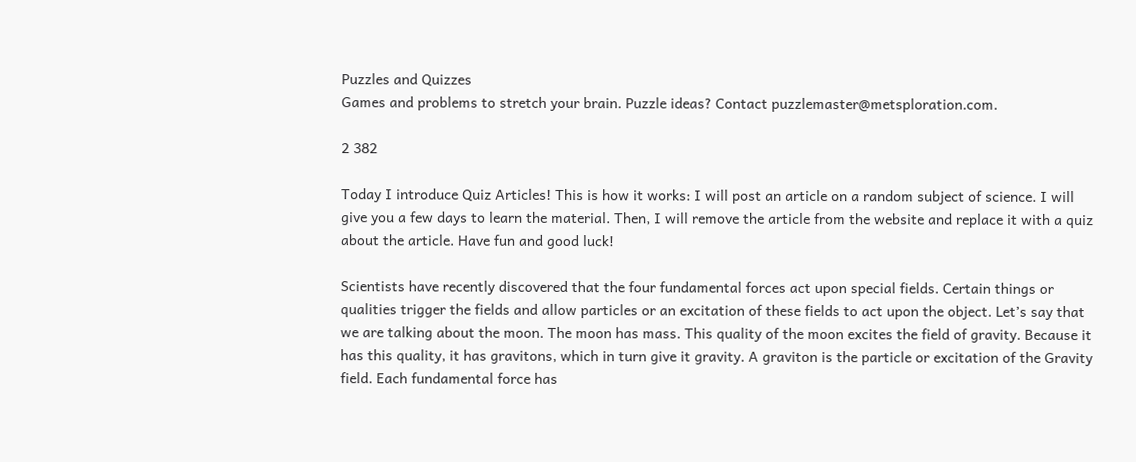Puzzles and Quizzes
Games and problems to stretch your brain. Puzzle ideas? Contact puzzlemaster@metsploration.com.

2 382

Today I introduce Quiz Articles! This is how it works: I will post an article on a random subject of science. I will give you a few days to learn the material. Then, I will remove the article from the website and replace it with a quiz about the article. Have fun and good luck!

Scientists have recently discovered that the four fundamental forces act upon special fields. Certain things or qualities trigger the fields and allow particles or an excitation of these fields to act upon the object. Let’s say that we are talking about the moon. The moon has mass. This quality of the moon excites the field of gravity. Because it has this quality, it has gravitons, which in turn give it gravity. A graviton is the particle or excitation of the Gravity field. Each fundamental force has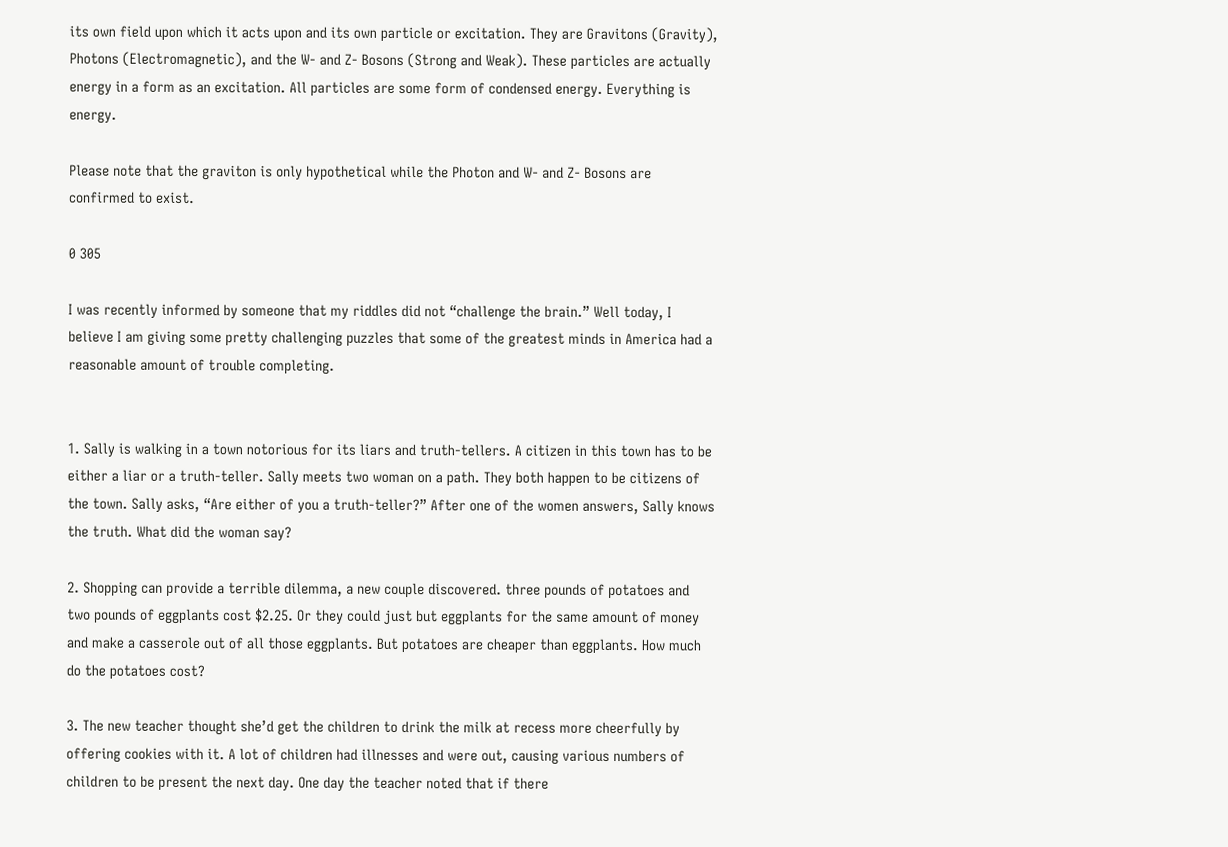its own field upon which it acts upon and its own particle or excitation. They are Gravitons (Gravity), Photons (Electromagnetic), and the W- and Z- Bosons (Strong and Weak). These particles are actually energy in a form as an excitation. All particles are some form of condensed energy. Everything is energy.

Please note that the graviton is only hypothetical while the Photon and W- and Z- Bosons are confirmed to exist.

0 305

I was recently informed by someone that my riddles did not “challenge the brain.” Well today, I believe I am giving some pretty challenging puzzles that some of the greatest minds in America had a reasonable amount of trouble completing.


1. Sally is walking in a town notorious for its liars and truth-tellers. A citizen in this town has to be either a liar or a truth-teller. Sally meets two woman on a path. They both happen to be citizens of the town. Sally asks, “Are either of you a truth-teller?” After one of the women answers, Sally knows the truth. What did the woman say?

2. Shopping can provide a terrible dilemma, a new couple discovered. three pounds of potatoes and two pounds of eggplants cost $2.25. Or they could just but eggplants for the same amount of money and make a casserole out of all those eggplants. But potatoes are cheaper than eggplants. How much do the potatoes cost?

3. The new teacher thought she’d get the children to drink the milk at recess more cheerfully by offering cookies with it. A lot of children had illnesses and were out, causing various numbers of children to be present the next day. One day the teacher noted that if there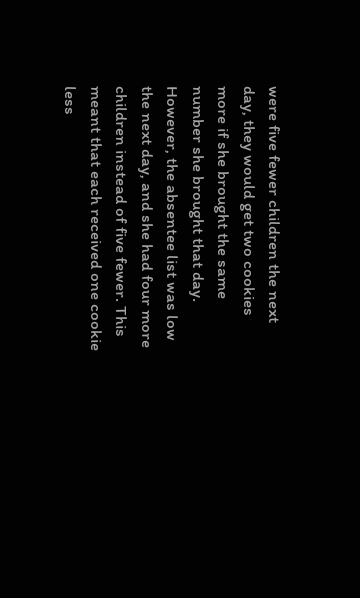were five fewer children the next day, they would get two cookies more if she brought the same number she brought that day. However, the absentee list was low the next day, and she had four more children instead of five fewer. This meant that each received one cookie less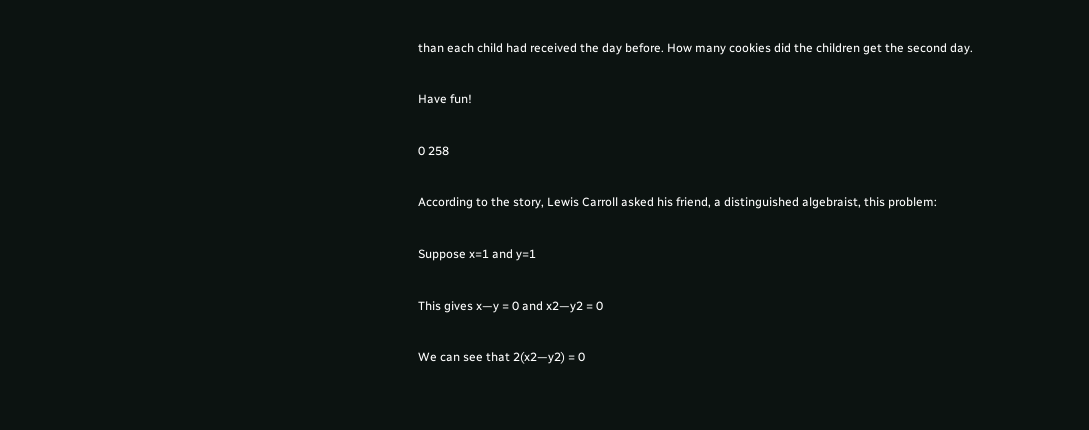than each child had received the day before. How many cookies did the children get the second day.

Have fun!

0 258

According to the story, Lewis Carroll asked his friend, a distinguished algebraist, this problem:

Suppose x=1 and y=1

This gives x—y = 0 and x2—y2 = 0

We can see that 2(x2—y2) = 0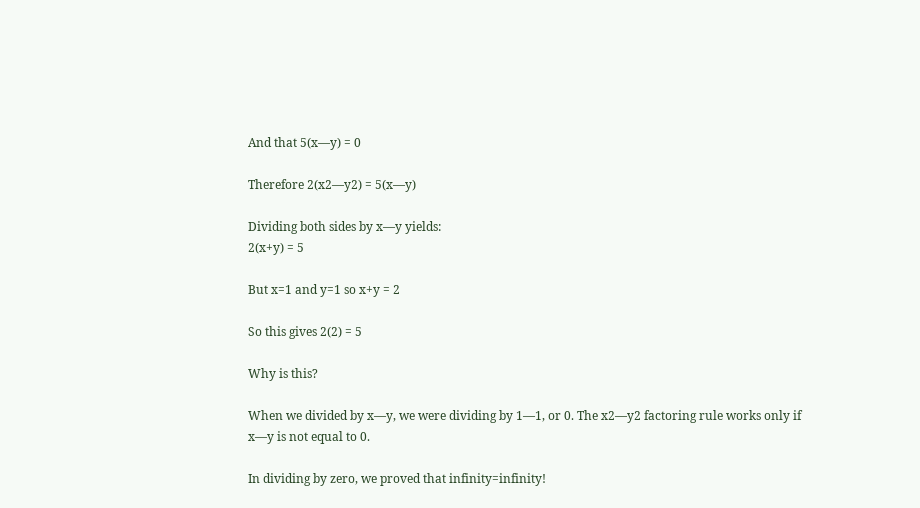And that 5(x—y) = 0

Therefore 2(x2—y2) = 5(x—y)

Dividing both sides by x—y yields:
2(x+y) = 5

But x=1 and y=1 so x+y = 2

So this gives 2(2) = 5

Why is this?

When we divided by x—y, we were dividing by 1—1, or 0. The x2—y2 factoring rule works only if x—y is not equal to 0.

In dividing by zero, we proved that infinity=infinity!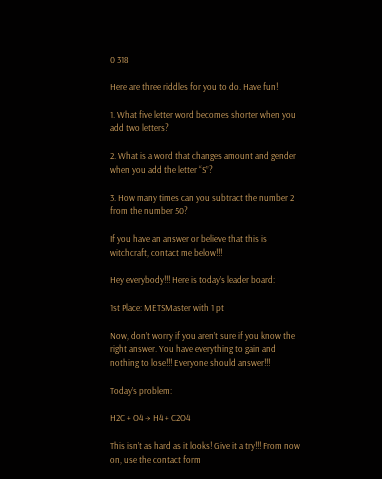0 318

Here are three riddles for you to do. Have fun!

1. What five letter word becomes shorter when you add two letters?

2. What is a word that changes amount and gender when you add the letter “S”?

3. How many times can you subtract the number 2 from the number 50?

If you have an answer or believe that this is witchcraft, contact me below!!!

Hey everybody!!! Here is today’s leader board:

1st Place: METSMaster with 1 pt

Now, don’t worry if you aren’t sure if you know the right answer. You have everything to gain and nothing to lose!!! Everyone should answer!!!

Today’s problem:

H2C + O4 → H4 + C2O4

This isn’t as hard as it looks! Give it a try!!! From now on, use the contact form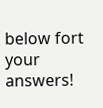below fort your answers!